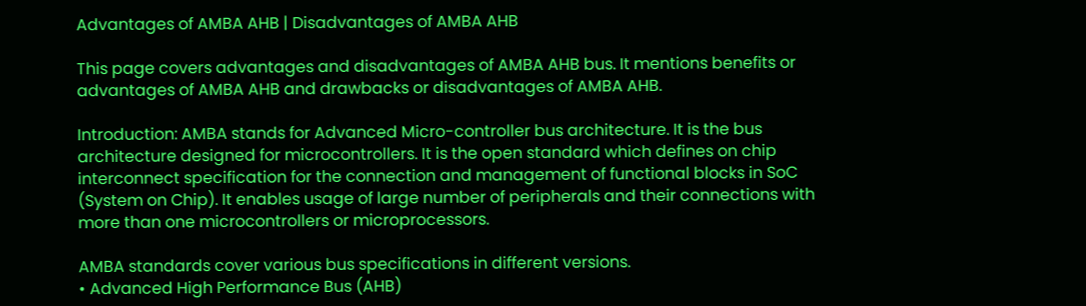Advantages of AMBA AHB | Disadvantages of AMBA AHB

This page covers advantages and disadvantages of AMBA AHB bus. It mentions benefits or advantages of AMBA AHB and drawbacks or disadvantages of AMBA AHB.

Introduction: AMBA stands for Advanced Micro-controller bus architecture. It is the bus architecture designed for microcontrollers. It is the open standard which defines on chip interconnect specification for the connection and management of functional blocks in SoC (System on Chip). It enables usage of large number of peripherals and their connections with more than one microcontrollers or microprocessors.

AMBA standards cover various bus specifications in different versions.
• Advanced High Performance Bus (AHB)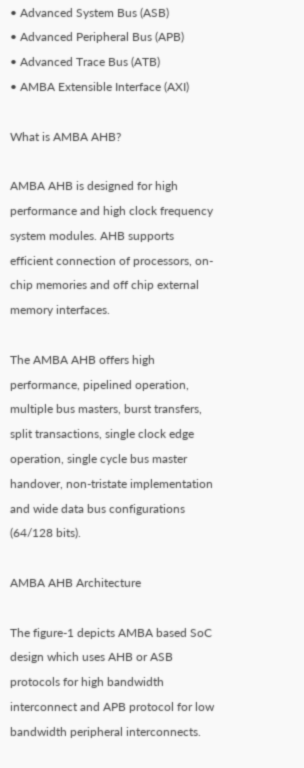• Advanced System Bus (ASB)
• Advanced Peripheral Bus (APB)
• Advanced Trace Bus (ATB)
• AMBA Extensible Interface (AXI)

What is AMBA AHB?

AMBA AHB is designed for high performance and high clock frequency system modules. AHB supports efficient connection of processors, on-chip memories and off chip external memory interfaces.

The AMBA AHB offers high performance, pipelined operation, multiple bus masters, burst transfers, split transactions, single clock edge operation, single cycle bus master handover, non-tristate implementation and wide data bus configurations (64/128 bits).

AMBA AHB Architecture

The figure-1 depicts AMBA based SoC design which uses AHB or ASB protocols for high bandwidth interconnect and APB protocol for low bandwidth peripheral interconnects.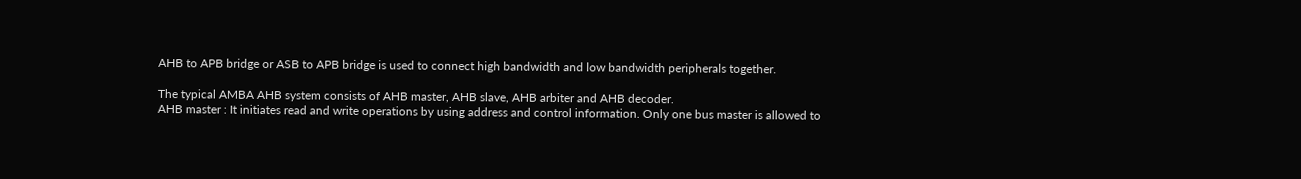AHB to APB bridge or ASB to APB bridge is used to connect high bandwidth and low bandwidth peripherals together.

The typical AMBA AHB system consists of AHB master, AHB slave, AHB arbiter and AHB decoder.
AHB master : It initiates read and write operations by using address and control information. Only one bus master is allowed to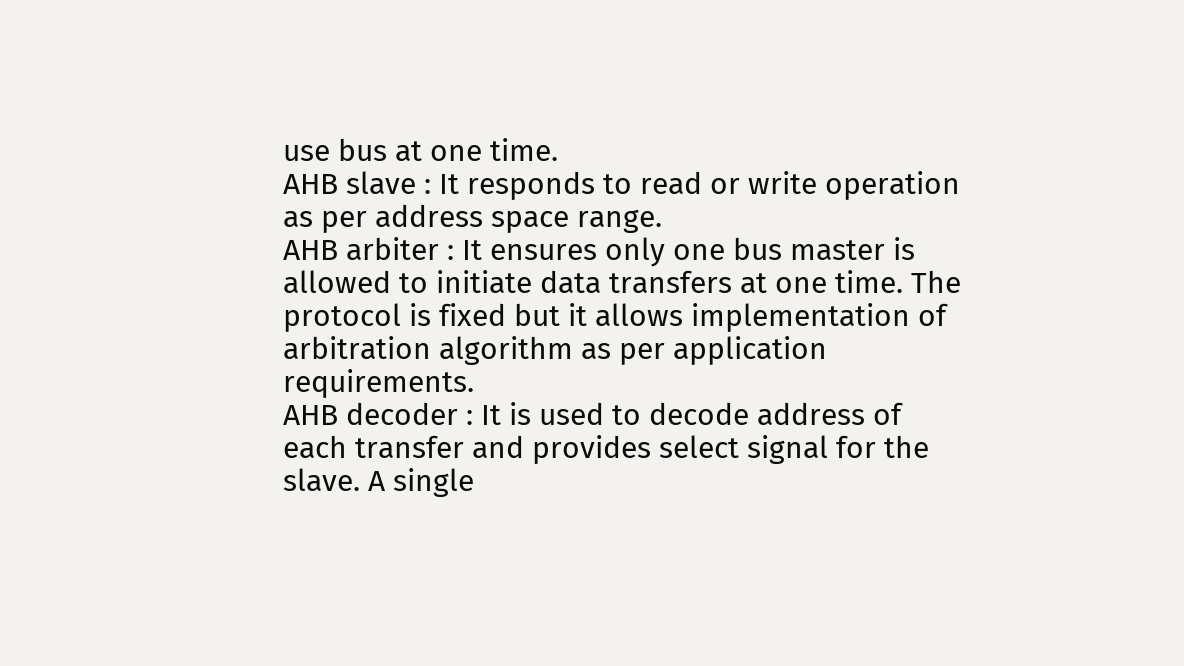use bus at one time.
AHB slave : It responds to read or write operation as per address space range.
AHB arbiter : It ensures only one bus master is allowed to initiate data transfers at one time. The protocol is fixed but it allows implementation of arbitration algorithm as per application requirements.
AHB decoder : It is used to decode address of each transfer and provides select signal for the slave. A single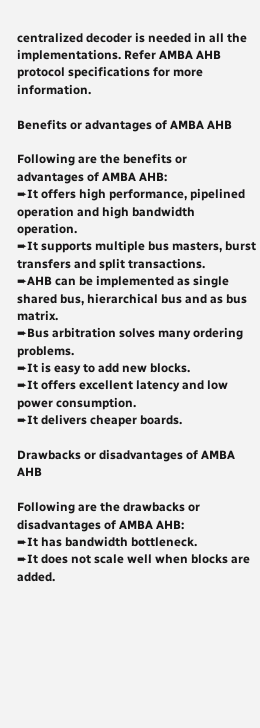centralized decoder is needed in all the implementations. Refer AMBA AHB protocol specifications for more information.

Benefits or advantages of AMBA AHB

Following are the benefits or advantages of AMBA AHB:
➨It offers high performance, pipelined operation and high bandwidth operation.
➨It supports multiple bus masters, burst transfers and split transactions.
➨AHB can be implemented as single shared bus, hierarchical bus and as bus matrix.
➨Bus arbitration solves many ordering problems.
➨It is easy to add new blocks.
➨It offers excellent latency and low power consumption.
➨It delivers cheaper boards.

Drawbacks or disadvantages of AMBA AHB

Following are the drawbacks or disadvantages of AMBA AHB:
➨It has bandwidth bottleneck.
➨It does not scale well when blocks are added.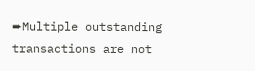➨Multiple outstanding transactions are not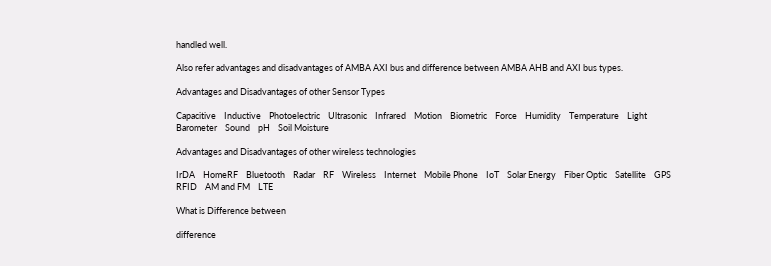handled well.

Also refer advantages and disadvantages of AMBA AXI bus and difference between AMBA AHB and AXI bus types.

Advantages and Disadvantages of other Sensor Types

Capacitive    Inductive    Photoelectric    Ultrasonic    Infrared    Motion    Biometric    Force    Humidity    Temperature    Light    Barometer    Sound    pH    Soil Moisture

Advantages and Disadvantages of other wireless technologies

IrDA    HomeRF    Bluetooth    Radar    RF    Wireless    Internet    Mobile Phone    IoT    Solar Energy    Fiber Optic    Satellite    GPS    RFID    AM and FM    LTE

What is Difference between

difference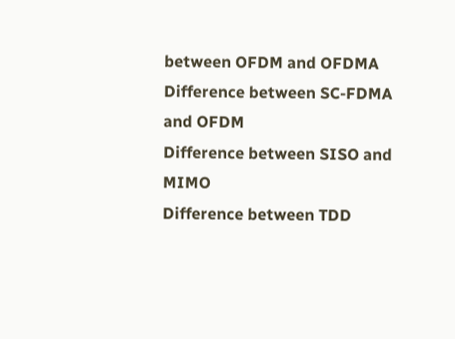between OFDM and OFDMA
Difference between SC-FDMA and OFDM
Difference between SISO and MIMO
Difference between TDD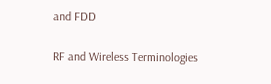and FDD

RF and Wireless Terminologies